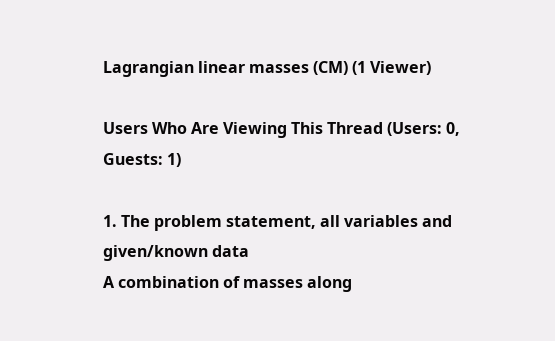Lagrangian linear masses (CM) (1 Viewer)

Users Who Are Viewing This Thread (Users: 0, Guests: 1)

1. The problem statement, all variables and given/known data
A combination of masses along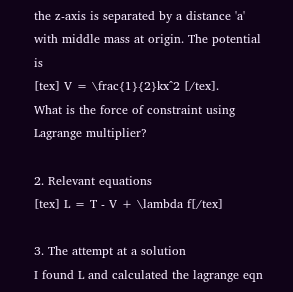the z-axis is separated by a distance 'a' with middle mass at origin. The potential is
[tex] V = \frac{1}{2}kx^2 [/tex].
What is the force of constraint using Lagrange multiplier?

2. Relevant equations
[tex] L = T - V + \lambda f[/tex]

3. The attempt at a solution
I found L and calculated the lagrange eqn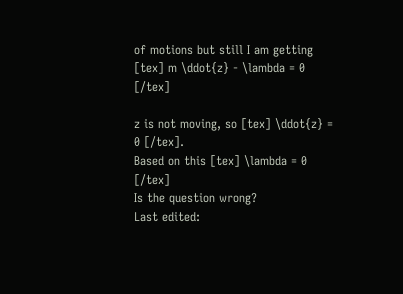of motions but still I am getting
[tex] m \ddot{z} - \lambda = 0 [/tex]

z is not moving, so [tex] \ddot{z} = 0 [/tex].
Based on this [tex] \lambda = 0 [/tex]
Is the question wrong?
Last edited: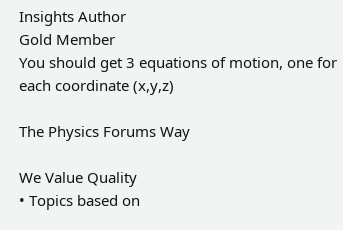Insights Author
Gold Member
You should get 3 equations of motion, one for each coordinate (x,y,z)

The Physics Forums Way

We Value Quality
• Topics based on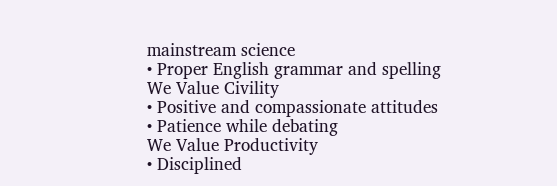mainstream science
• Proper English grammar and spelling
We Value Civility
• Positive and compassionate attitudes
• Patience while debating
We Value Productivity
• Disciplined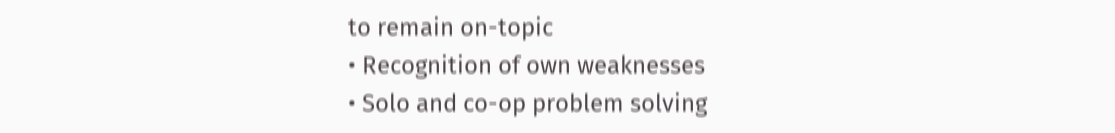to remain on-topic
• Recognition of own weaknesses
• Solo and co-op problem solving